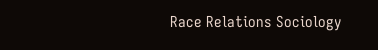Race Relations Sociology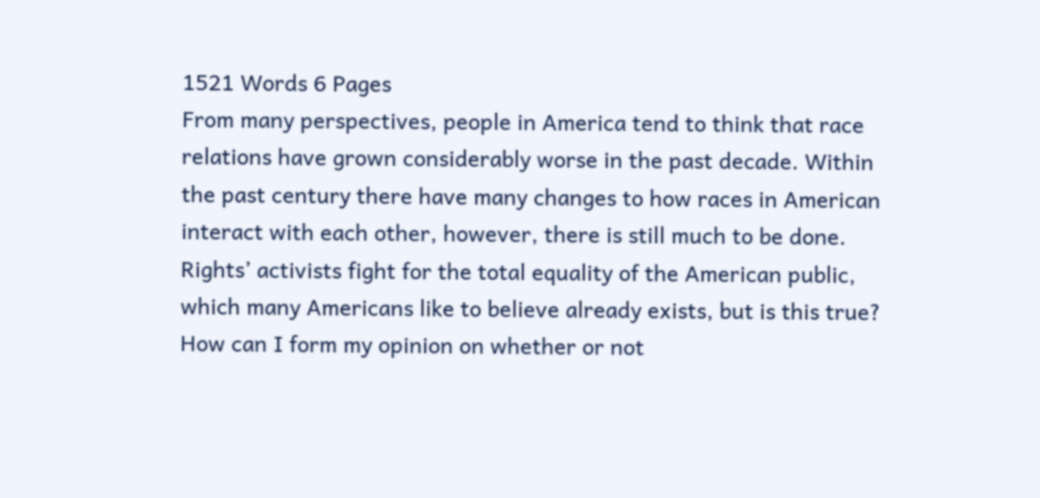1521 Words 6 Pages
From many perspectives, people in America tend to think that race relations have grown considerably worse in the past decade. Within the past century there have many changes to how races in American interact with each other, however, there is still much to be done. Rights’ activists fight for the total equality of the American public, which many Americans like to believe already exists, but is this true? How can I form my opinion on whether or not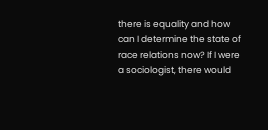there is equality and how can I determine the state of race relations now? If I were a sociologist, there would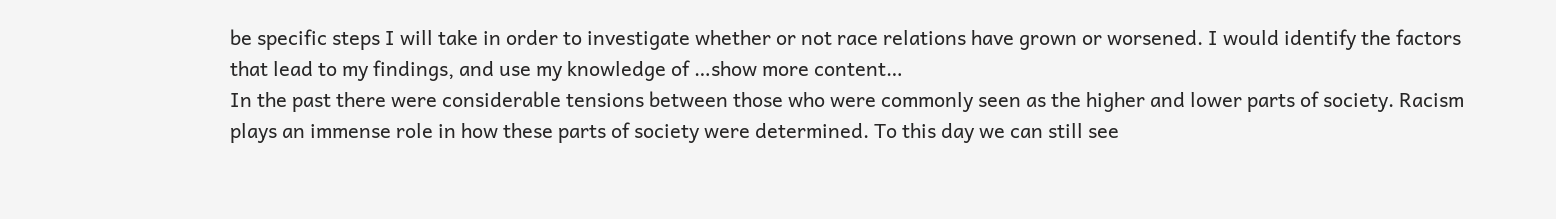be specific steps I will take in order to investigate whether or not race relations have grown or worsened. I would identify the factors that lead to my findings, and use my knowledge of …show more content…
In the past there were considerable tensions between those who were commonly seen as the higher and lower parts of society. Racism plays an immense role in how these parts of society were determined. To this day we can still see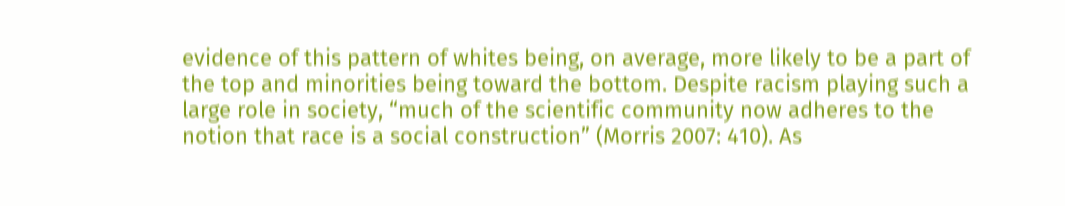evidence of this pattern of whites being, on average, more likely to be a part of the top and minorities being toward the bottom. Despite racism playing such a large role in society, “much of the scientific community now adheres to the notion that race is a social construction” (Morris 2007: 410). As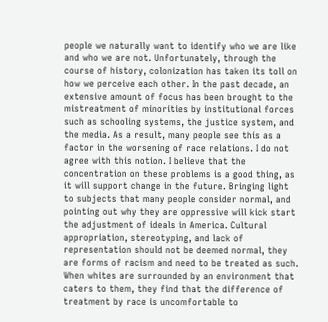people we naturally want to identify who we are like and who we are not. Unfortunately, through the course of history, colonization has taken its toll on how we perceive each other. In the past decade, an extensive amount of focus has been brought to the mistreatment of minorities by institutional forces such as schooling systems, the justice system, and the media. As a result, many people see this as a factor in the worsening of race relations. I do not agree with this notion. I believe that the concentration on these problems is a good thing, as it will support change in the future. Bringing light to subjects that many people consider normal, and pointing out why they are oppressive will kick start the adjustment of ideals in America. Cultural appropriation, stereotyping, and lack of representation should not be deemed normal, they are forms of racism and need to be treated as such. When whites are surrounded by an environment that caters to them, they find that the difference of treatment by race is uncomfortable to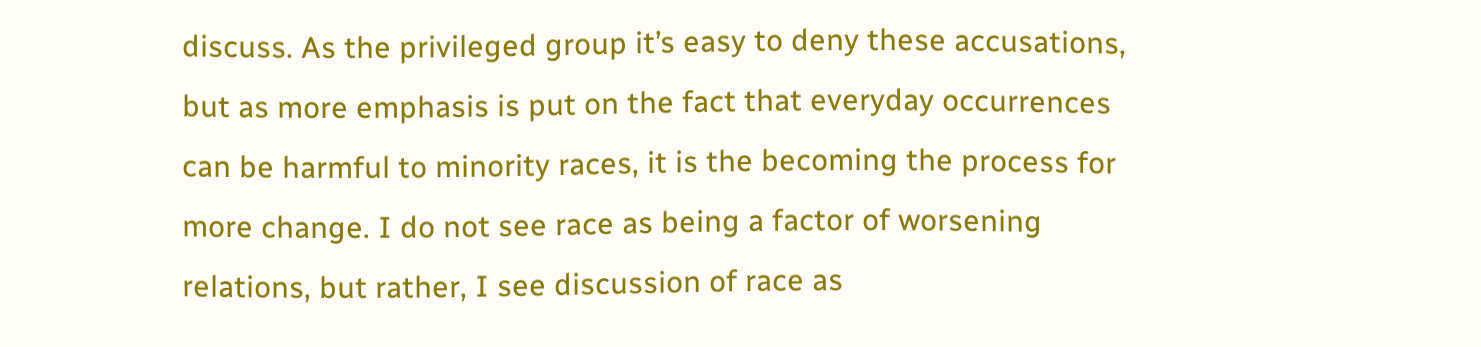discuss. As the privileged group it’s easy to deny these accusations, but as more emphasis is put on the fact that everyday occurrences can be harmful to minority races, it is the becoming the process for more change. I do not see race as being a factor of worsening relations, but rather, I see discussion of race as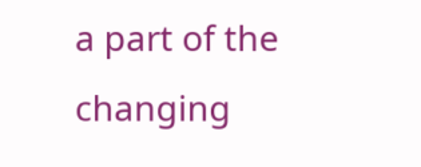a part of the changing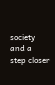society and a step closer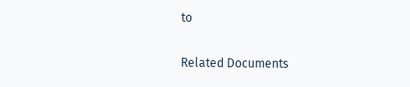to

Related Documents